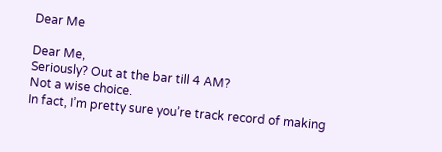Dear Me

Dear Me,
Seriously? Out at the bar till 4 AM?
Not a wise choice.
In fact, I’m pretty sure you’re track record of making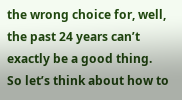the wrong choice for, well, the past 24 years can’t exactly be a good thing.
So let’s think about how to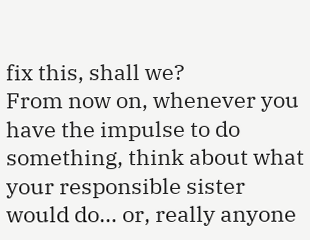fix this, shall we?
From now on, whenever you have the impulse to do something, think about what your responsible sister would do… or, really anyone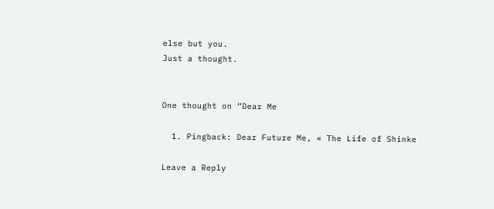else but you.
Just a thought.


One thought on “Dear Me

  1. Pingback: Dear Future Me, « The Life of Shinke

Leave a Reply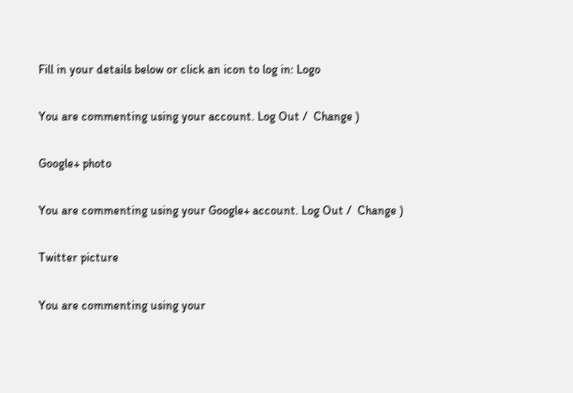Fill in your details below or click an icon to log in: Logo

You are commenting using your account. Log Out /  Change )

Google+ photo

You are commenting using your Google+ account. Log Out /  Change )

Twitter picture

You are commenting using your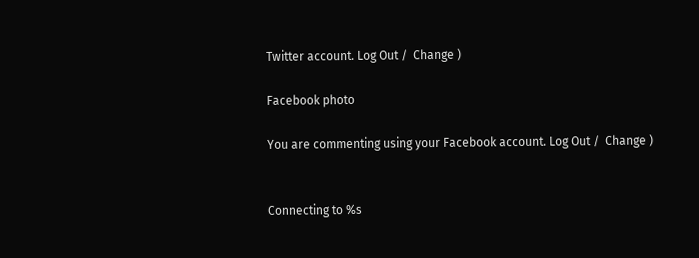Twitter account. Log Out /  Change )

Facebook photo

You are commenting using your Facebook account. Log Out /  Change )


Connecting to %s